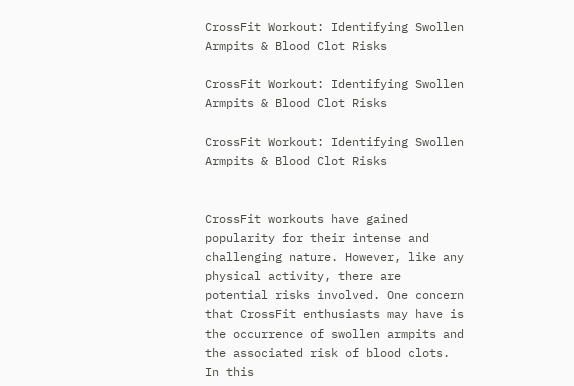CrossFit Workout: Identifying Swollen Armpits & Blood Clot Risks

CrossFit Workout: Identifying Swollen Armpits & Blood Clot Risks

CrossFit Workout: Identifying Swollen Armpits & Blood Clot Risks


CrossFit workouts have gained popularity for their intense and challenging nature. However, like any physical activity, there are potential risks involved. One concern that CrossFit enthusiasts may have is the occurrence of swollen armpits and the associated risk of blood clots. In this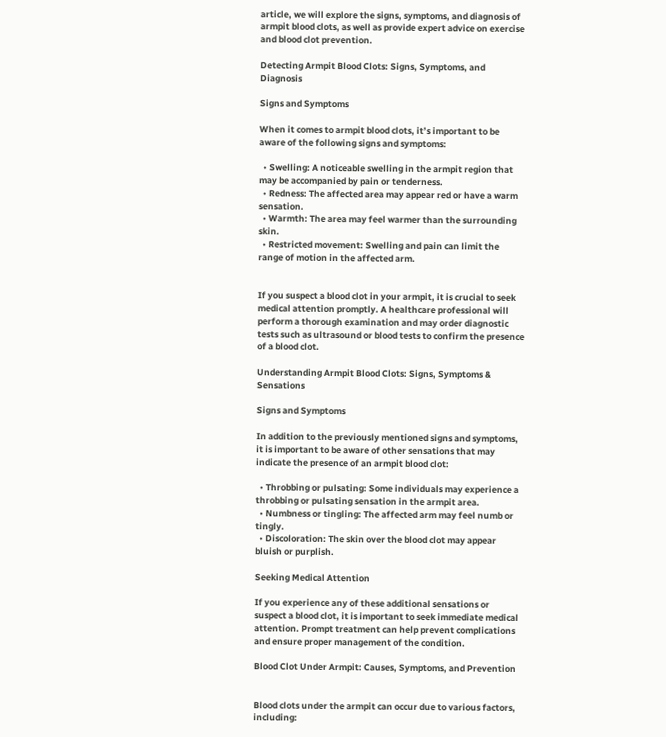article, we will explore the signs, symptoms, and diagnosis of armpit blood clots, as well as provide expert advice on exercise and blood clot prevention.

Detecting Armpit Blood Clots: Signs, Symptoms, and Diagnosis

Signs and Symptoms

When it comes to armpit blood clots, it’s important to be aware of the following signs and symptoms:

  • Swelling: A noticeable swelling in the armpit region that may be accompanied by pain or tenderness.
  • Redness: The affected area may appear red or have a warm sensation.
  • Warmth: The area may feel warmer than the surrounding skin.
  • Restricted movement: Swelling and pain can limit the range of motion in the affected arm.


If you suspect a blood clot in your armpit, it is crucial to seek medical attention promptly. A healthcare professional will perform a thorough examination and may order diagnostic tests such as ultrasound or blood tests to confirm the presence of a blood clot.

Understanding Armpit Blood Clots: Signs, Symptoms & Sensations

Signs and Symptoms

In addition to the previously mentioned signs and symptoms, it is important to be aware of other sensations that may indicate the presence of an armpit blood clot:

  • Throbbing or pulsating: Some individuals may experience a throbbing or pulsating sensation in the armpit area.
  • Numbness or tingling: The affected arm may feel numb or tingly.
  • Discoloration: The skin over the blood clot may appear bluish or purplish.

Seeking Medical Attention

If you experience any of these additional sensations or suspect a blood clot, it is important to seek immediate medical attention. Prompt treatment can help prevent complications and ensure proper management of the condition.

Blood Clot Under Armpit: Causes, Symptoms, and Prevention


Blood clots under the armpit can occur due to various factors, including: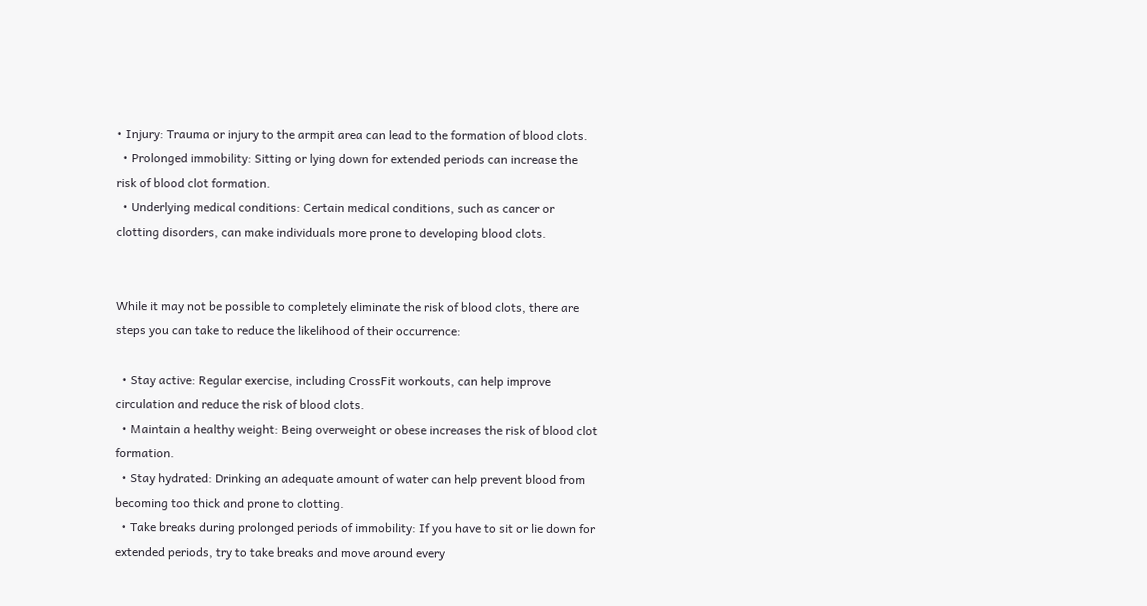• Injury: Trauma or injury to the armpit area can lead to the formation of blood clots.
  • Prolonged immobility: Sitting or lying down for extended periods can increase the risk of blood clot formation.
  • Underlying medical conditions: Certain medical conditions, such as cancer or clotting disorders, can make individuals more prone to developing blood clots.


While it may not be possible to completely eliminate the risk of blood clots, there are steps you can take to reduce the likelihood of their occurrence:

  • Stay active: Regular exercise, including CrossFit workouts, can help improve circulation and reduce the risk of blood clots.
  • Maintain a healthy weight: Being overweight or obese increases the risk of blood clot formation.
  • Stay hydrated: Drinking an adequate amount of water can help prevent blood from becoming too thick and prone to clotting.
  • Take breaks during prolonged periods of immobility: If you have to sit or lie down for extended periods, try to take breaks and move around every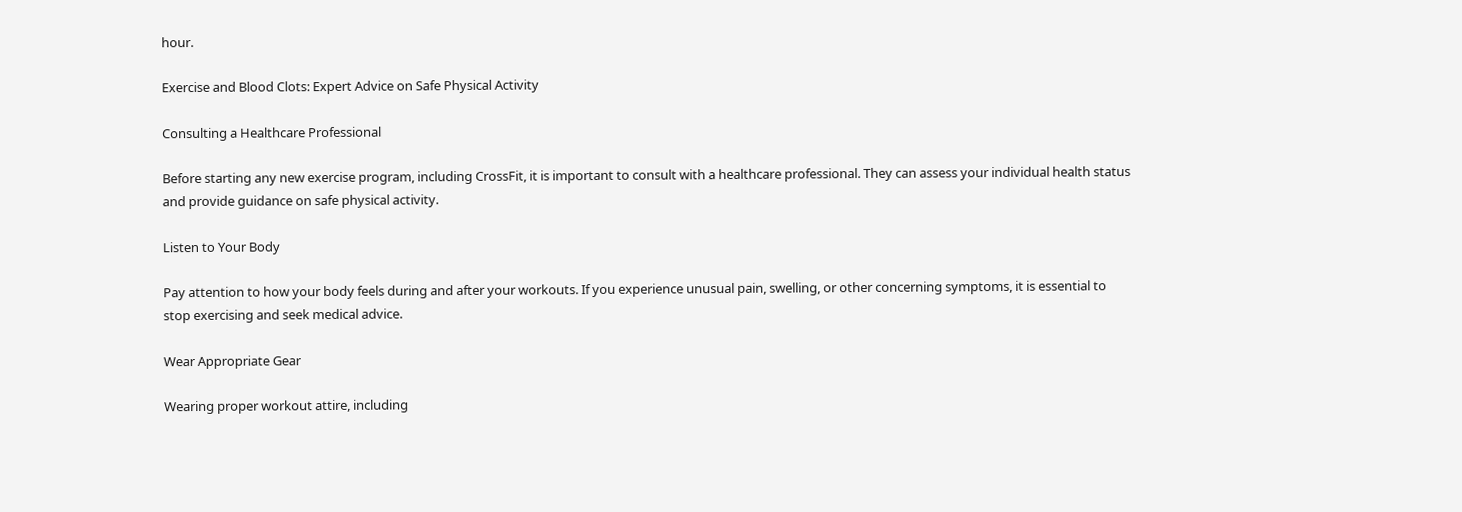hour.

Exercise and Blood Clots: Expert Advice on Safe Physical Activity

Consulting a Healthcare Professional

Before starting any new exercise program, including CrossFit, it is important to consult with a healthcare professional. They can assess your individual health status and provide guidance on safe physical activity.

Listen to Your Body

Pay attention to how your body feels during and after your workouts. If you experience unusual pain, swelling, or other concerning symptoms, it is essential to stop exercising and seek medical advice.

Wear Appropriate Gear

Wearing proper workout attire, including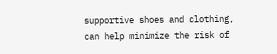supportive shoes and clothing, can help minimize the risk of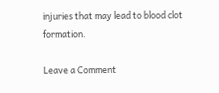injuries that may lead to blood clot formation.

Leave a Comment